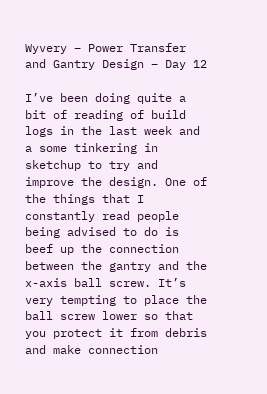Wyvery – Power Transfer and Gantry Design – Day 12

I’ve been doing quite a bit of reading of build logs in the last week and a some tinkering in sketchup to try and improve the design. One of the things that I constantly read people being advised to do is beef up the connection between the gantry and the x-axis ball screw. It’s very tempting to place the ball screw lower so that you protect it from debris and make connection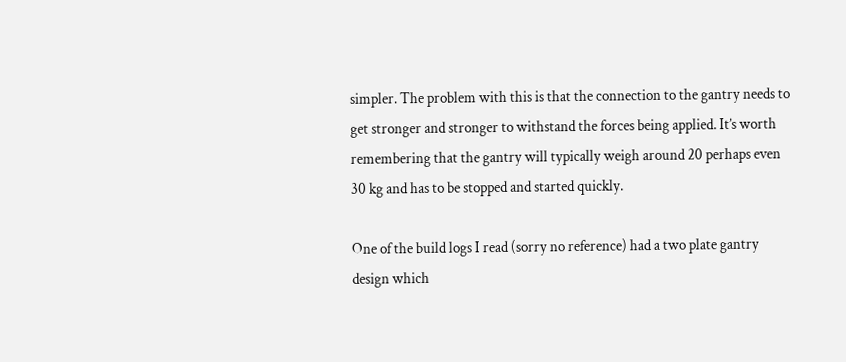simpler. The problem with this is that the connection to the gantry needs to get stronger and stronger to withstand the forces being applied. It’s worth remembering that the gantry will typically weigh around 20 perhaps even 30 kg and has to be stopped and started quickly.

One of the build logs I read (sorry no reference) had a two plate gantry design which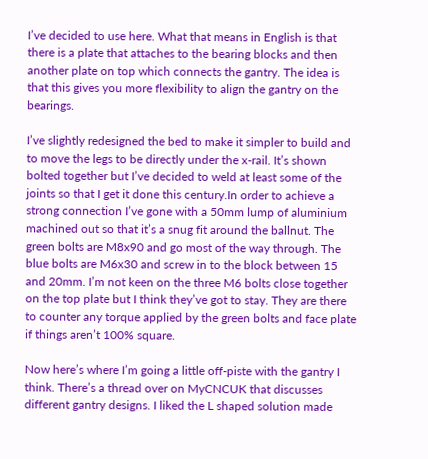I’ve decided to use here. What that means in English is that there is a plate that attaches to the bearing blocks and then another plate on top which connects the gantry. The idea is that this gives you more flexibility to align the gantry on the bearings.

I’ve slightly redesigned the bed to make it simpler to build and to move the legs to be directly under the x-rail. It’s shown bolted together but I’ve decided to weld at least some of the joints so that I get it done this century.In order to achieve a strong connection I’ve gone with a 50mm lump of aluminium machined out so that it’s a snug fit around the ballnut. The green bolts are M8x90 and go most of the way through. The blue bolts are M6x30 and screw in to the block between 15 and 20mm. I’m not keen on the three M6 bolts close together on the top plate but I think they’ve got to stay. They are there to counter any torque applied by the green bolts and face plate if things aren’t 100% square.

Now here’s where I’m going a little off-piste with the gantry I think. There’s a thread over on MyCNCUK that discusses different gantry designs. I liked the L shaped solution made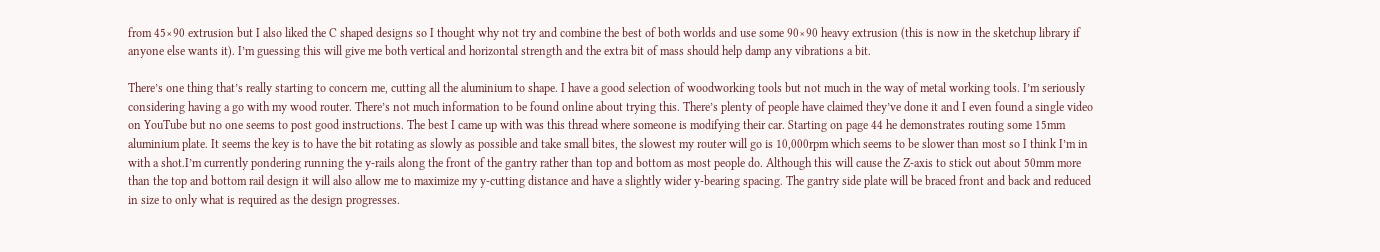from 45×90 extrusion but I also liked the C shaped designs so I thought why not try and combine the best of both worlds and use some 90×90 heavy extrusion (this is now in the sketchup library if anyone else wants it). I’m guessing this will give me both vertical and horizontal strength and the extra bit of mass should help damp any vibrations a bit.

There’s one thing that’s really starting to concern me, cutting all the aluminium to shape. I have a good selection of woodworking tools but not much in the way of metal working tools. I’m seriously considering having a go with my wood router. There’s not much information to be found online about trying this. There’s plenty of people have claimed they’ve done it and I even found a single video on YouTube but no one seems to post good instructions. The best I came up with was this thread where someone is modifying their car. Starting on page 44 he demonstrates routing some 15mm aluminium plate. It seems the key is to have the bit rotating as slowly as possible and take small bites, the slowest my router will go is 10,000rpm which seems to be slower than most so I think I’m in with a shot.I’m currently pondering running the y-rails along the front of the gantry rather than top and bottom as most people do. Although this will cause the Z-axis to stick out about 50mm more than the top and bottom rail design it will also allow me to maximize my y-cutting distance and have a slightly wider y-bearing spacing. The gantry side plate will be braced front and back and reduced in size to only what is required as the design progresses.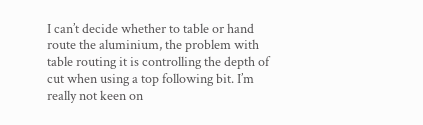I can’t decide whether to table or hand route the aluminium, the problem with table routing it is controlling the depth of cut when using a top following bit. I’m really not keen on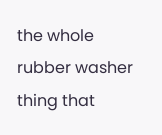the whole rubber washer thing that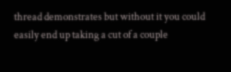thread demonstrates but without it you could easily end up taking a cut of a couple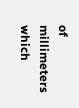of millimeters which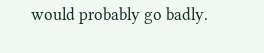would probably go badly.